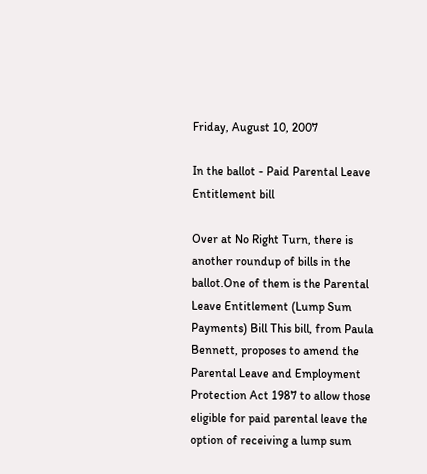Friday, August 10, 2007

In the ballot - Paid Parental Leave Entitlement bill

Over at No Right Turn, there is another roundup of bills in the ballot.One of them is the Parental Leave Entitlement (Lump Sum Payments) Bill This bill, from Paula Bennett, proposes to amend the Parental Leave and Employment Protection Act 1987 to allow those eligible for paid parental leave the option of receiving a lump sum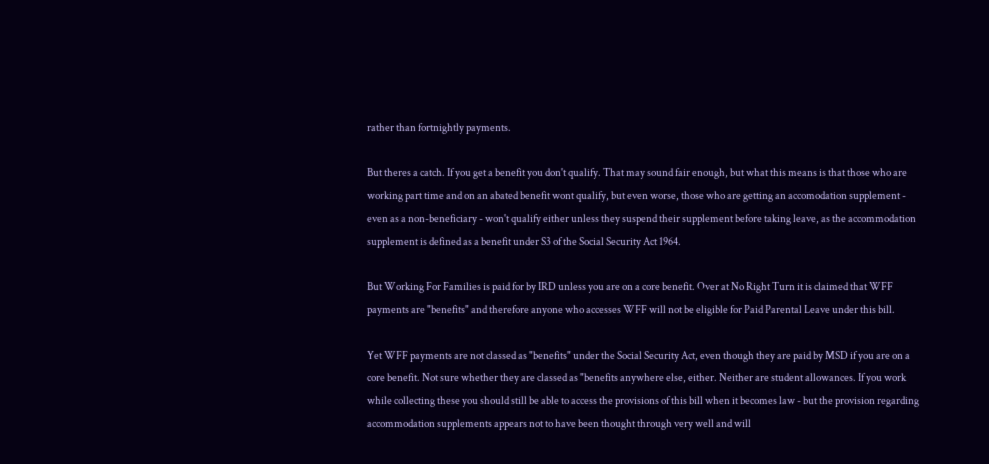rather than fortnightly payments.

But theres a catch. If you get a benefit you don't qualify. That may sound fair enough, but what this means is that those who are working part time and on an abated benefit wont qualify, but even worse, those who are getting an accomodation supplement - even as a non-beneficiary - won't qualify either unless they suspend their supplement before taking leave, as the accommodation supplement is defined as a benefit under S3 of the Social Security Act 1964.

But Working For Families is paid for by IRD unless you are on a core benefit. Over at No Right Turn it is claimed that WFF payments are "benefits" and therefore anyone who accesses WFF will not be eligible for Paid Parental Leave under this bill.

Yet WFF payments are not classed as "benefits" under the Social Security Act, even though they are paid by MSD if you are on a core benefit. Not sure whether they are classed as "benefits anywhere else, either. Neither are student allowances. If you work while collecting these you should still be able to access the provisions of this bill when it becomes law - but the provision regarding accommodation supplements appears not to have been thought through very well and will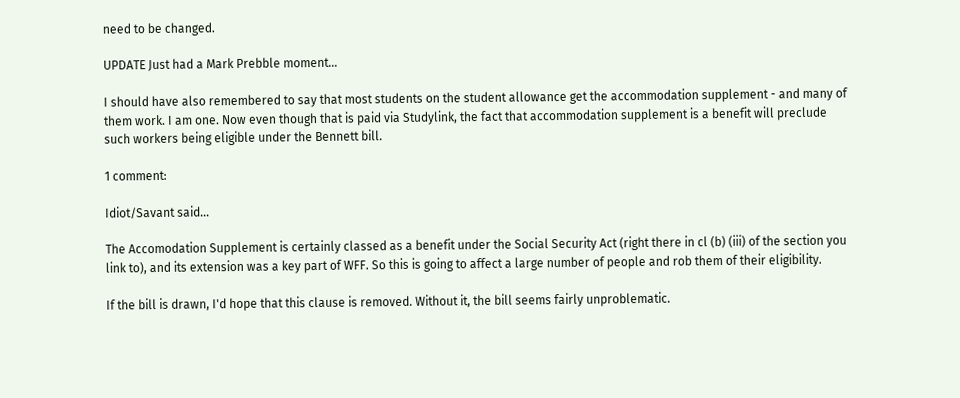need to be changed.

UPDATE Just had a Mark Prebble moment...

I should have also remembered to say that most students on the student allowance get the accommodation supplement - and many of them work. I am one. Now even though that is paid via Studylink, the fact that accommodation supplement is a benefit will preclude such workers being eligible under the Bennett bill.

1 comment:

Idiot/Savant said...

The Accomodation Supplement is certainly classed as a benefit under the Social Security Act (right there in cl (b) (iii) of the section you link to), and its extension was a key part of WFF. So this is going to affect a large number of people and rob them of their eligibility.

If the bill is drawn, I'd hope that this clause is removed. Without it, the bill seems fairly unproblematic.